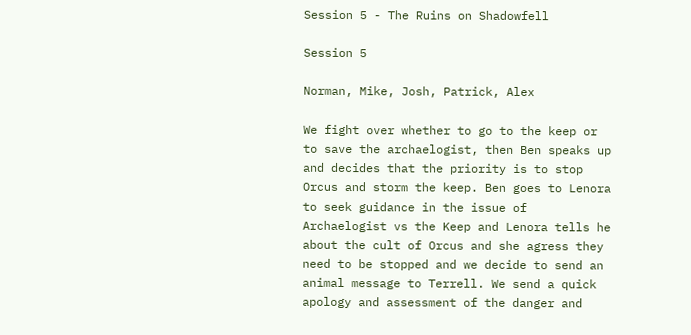Session 5 - The Ruins on Shadowfell

Session 5

Norman, Mike, Josh, Patrick, Alex

We fight over whether to go to the keep or to save the archaelogist, then Ben speaks up and decides that the priority is to stop Orcus and storm the keep. Ben goes to Lenora to seek guidance in the issue of Archaelogist vs the Keep and Lenora tells he about the cult of Orcus and she agress they need to be stopped and we decide to send an animal message to Terrell. We send a quick apology and assessment of the danger and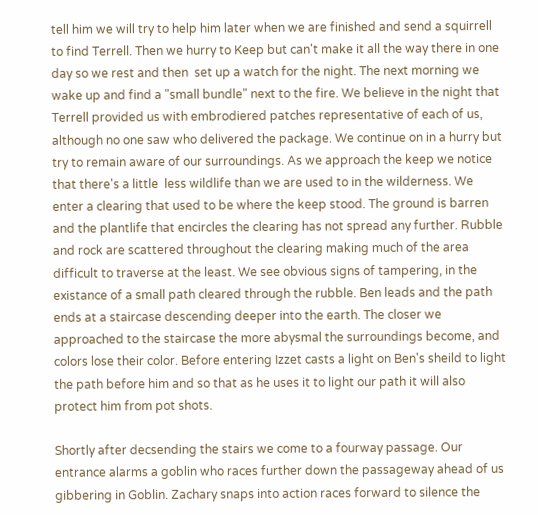tell him we will try to help him later when we are finished and send a squirrell to find Terrell. Then we hurry to Keep but can't make it all the way there in one day so we rest and then  set up a watch for the night. The next morning we wake up and find a "small bundle" next to the fire. We believe in the night that Terrell provided us with embrodiered patches representative of each of us, although no one saw who delivered the package. We continue on in a hurry but try to remain aware of our surroundings. As we approach the keep we notice that there's a little  less wildlife than we are used to in the wilderness. We enter a clearing that used to be where the keep stood. The ground is barren and the plantlife that encircles the clearing has not spread any further. Rubble and rock are scattered throughout the clearing making much of the area difficult to traverse at the least. We see obvious signs of tampering, in the existance of a small path cleared through the rubble. Ben leads and the path ends at a staircase descending deeper into the earth. The closer we approached to the staircase the more abysmal the surroundings become, and colors lose their color. Before entering Izzet casts a light on Ben's sheild to light the path before him and so that as he uses it to light our path it will also protect him from pot shots.

Shortly after decsending the stairs we come to a fourway passage. Our entrance alarms a goblin who races further down the passageway ahead of us gibbering in Goblin. Zachary snaps into action races forward to silence the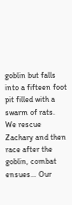goblin but falls into a fifteen foot pit filled with a swarm of rats. We rescue Zachary and then race after the goblin, combat ensues… Our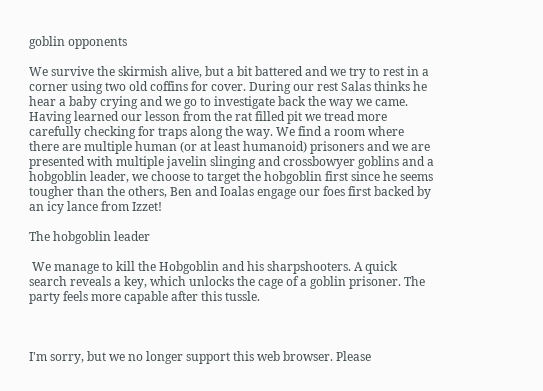goblin opponents

We survive the skirmish alive, but a bit battered and we try to rest in a corner using two old coffins for cover. During our rest Salas thinks he hear a baby crying and we go to investigate back the way we came. Having learned our lesson from the rat filled pit we tread more carefully checking for traps along the way. We find a room where there are multiple human (or at least humanoid) prisoners and we are presented with multiple javelin slinging and crossbowyer goblins and a hobgoblin leader, we choose to target the hobgoblin first since he seems tougher than the others, Ben and Ioalas engage our foes first backed by an icy lance from Izzet!

The hobgoblin leader

 We manage to kill the Hobgoblin and his sharpshooters. A quick search reveals a key, which unlocks the cage of a goblin prisoner. The party feels more capable after this tussle.



I'm sorry, but we no longer support this web browser. Please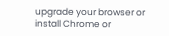upgrade your browser or install Chrome or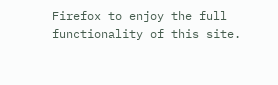Firefox to enjoy the full functionality of this site.